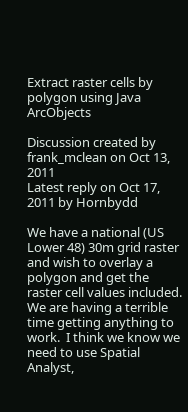Extract raster cells by polygon using Java ArcObjects

Discussion created by frank_mclean on Oct 13, 2011
Latest reply on Oct 17, 2011 by Hornbydd

We have a national (US Lower 48) 30m grid raster and wish to overlay a polygon and get the raster cell values included.  We are having a terrible time getting anything to work.  I think we know we need to use Spatial Analyst,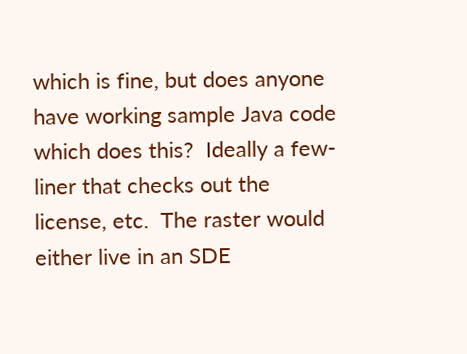which is fine, but does anyone have working sample Java code which does this?  Ideally a few-liner that checks out the license, etc.  The raster would either live in an SDE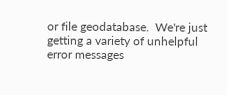or file geodatabase.  We're just getting a variety of unhelpful error messages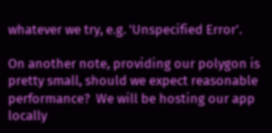whatever we try, e.g. 'Unspecified Error'.

On another note, providing our polygon is pretty small, should we expect reasonable performance?  We will be hosting our app locally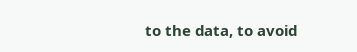to the data, to avoid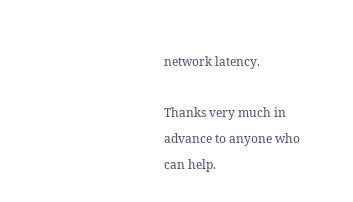network latency.

Thanks very much in advance to anyone who can help.